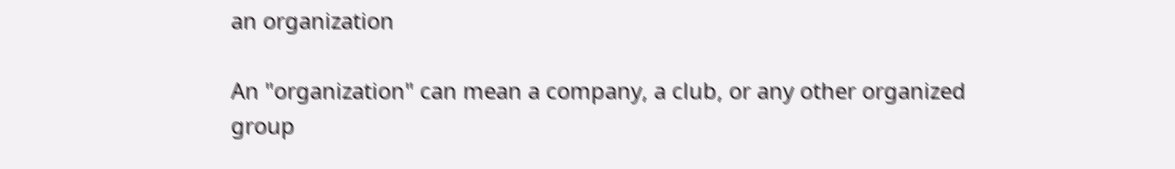an organization

An "organization" can mean a company, a club, or any other organized group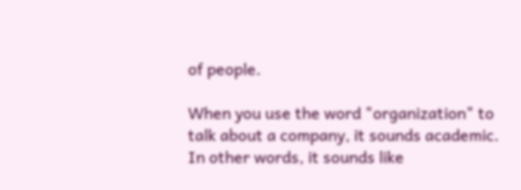of people.

When you use the word "organization" to talk about a company, it sounds academic. In other words, it sounds like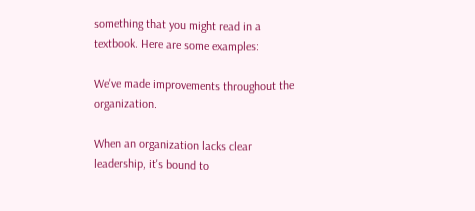something that you might read in a textbook. Here are some examples:

We've made improvements throughout the organization.

When an organization lacks clear leadership, it's bound to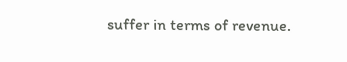suffer in terms of revenue.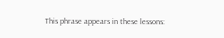This phrase appears in these lessons: